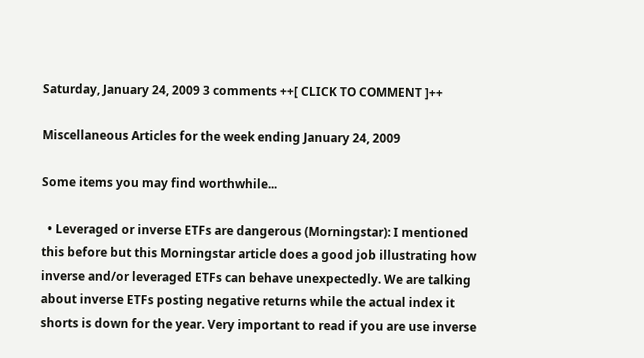Saturday, January 24, 2009 3 comments ++[ CLICK TO COMMENT ]++

Miscellaneous Articles for the week ending January 24, 2009

Some items you may find worthwhile...

  • Leveraged or inverse ETFs are dangerous (Morningstar): I mentioned this before but this Morningstar article does a good job illustrating how inverse and/or leveraged ETFs can behave unexpectedly. We are talking about inverse ETFs posting negative returns while the actual index it shorts is down for the year. Very important to read if you are use inverse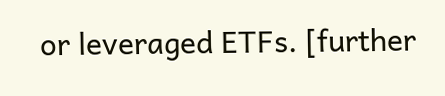or leveraged ETFs. [further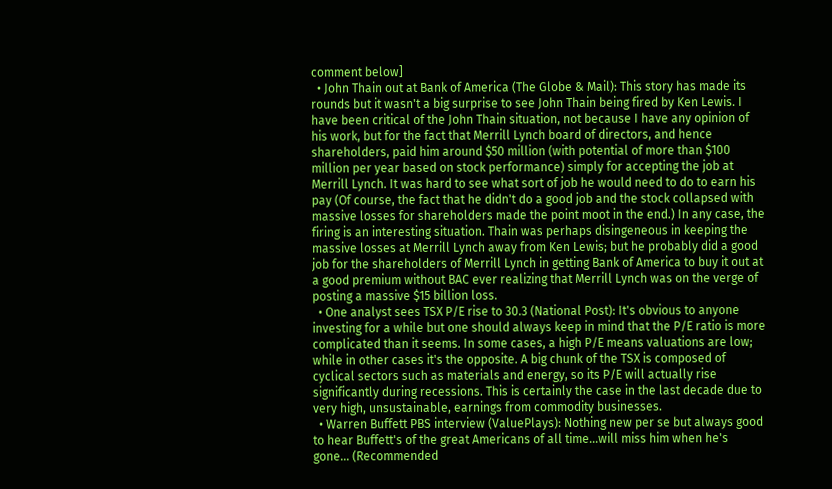comment below]
  • John Thain out at Bank of America (The Globe & Mail): This story has made its rounds but it wasn't a big surprise to see John Thain being fired by Ken Lewis. I have been critical of the John Thain situation, not because I have any opinion of his work, but for the fact that Merrill Lynch board of directors, and hence shareholders, paid him around $50 million (with potential of more than $100 million per year based on stock performance) simply for accepting the job at Merrill Lynch. It was hard to see what sort of job he would need to do to earn his pay (Of course, the fact that he didn't do a good job and the stock collapsed with massive losses for shareholders made the point moot in the end.) In any case, the firing is an interesting situation. Thain was perhaps disingeneous in keeping the massive losses at Merrill Lynch away from Ken Lewis; but he probably did a good job for the shareholders of Merrill Lynch in getting Bank of America to buy it out at a good premium without BAC ever realizing that Merrill Lynch was on the verge of posting a massive $15 billion loss.
  • One analyst sees TSX P/E rise to 30.3 (National Post): It's obvious to anyone investing for a while but one should always keep in mind that the P/E ratio is more complicated than it seems. In some cases, a high P/E means valuations are low; while in other cases it's the opposite. A big chunk of the TSX is composed of cyclical sectors such as materials and energy, so its P/E will actually rise significantly during recessions. This is certainly the case in the last decade due to very high, unsustainable, earnings from commodity businesses.
  • Warren Buffett PBS interview (ValuePlays): Nothing new per se but always good to hear Buffett's of the great Americans of all time...will miss him when he's gone... (Recommended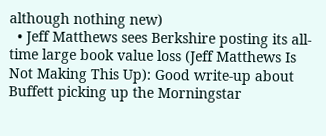although nothing new)
  • Jeff Matthews sees Berkshire posting its all-time large book value loss (Jeff Matthews Is Not Making This Up): Good write-up about Buffett picking up the Morningstar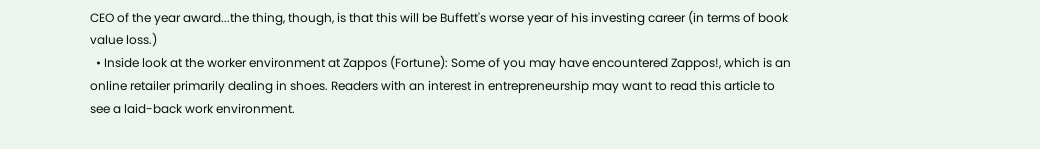CEO of the year award...the thing, though, is that this will be Buffett's worse year of his investing career (in terms of book value loss.)
  • Inside look at the worker environment at Zappos (Fortune): Some of you may have encountered Zappos!, which is an online retailer primarily dealing in shoes. Readers with an interest in entrepreneurship may want to read this article to see a laid-back work environment.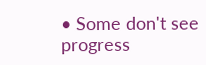• Some don't see progress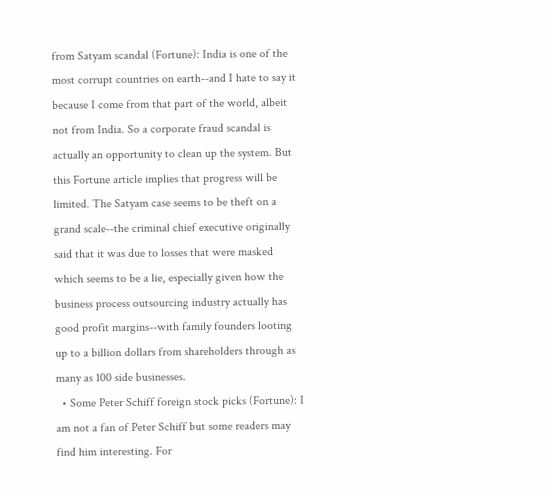from Satyam scandal (Fortune): India is one of the most corrupt countries on earth--and I hate to say it because I come from that part of the world, albeit not from India. So a corporate fraud scandal is actually an opportunity to clean up the system. But this Fortune article implies that progress will be limited. The Satyam case seems to be theft on a grand scale--the criminal chief executive originally said that it was due to losses that were masked which seems to be a lie, especially given how the business process outsourcing industry actually has good profit margins--with family founders looting up to a billion dollars from shareholders through as many as 100 side businesses.
  • Some Peter Schiff foreign stock picks (Fortune): I am not a fan of Peter Schiff but some readers may find him interesting. For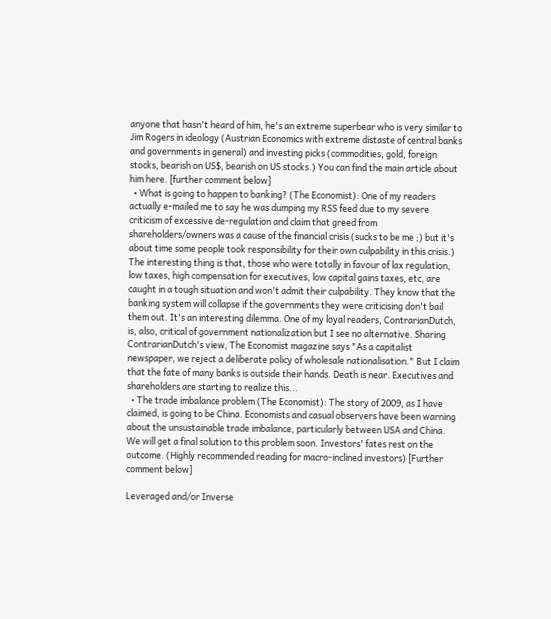anyone that hasn't heard of him, he's an extreme superbear who is very similar to Jim Rogers in ideology (Austrian Economics with extreme distaste of central banks and governments in general) and investing picks (commodities, gold, foreign stocks, bearish on US$, bearish on US stocks.) You can find the main article about him here. [further comment below]
  • What is going to happen to banking? (The Economist): One of my readers actually e-mailed me to say he was dumping my RSS feed due to my severe criticism of excessive de-regulation and claim that greed from shareholders/owners was a cause of the financial crisis (sucks to be me ;) but it's about time some people took responsibility for their own culpability in this crisis.) The interesting thing is that, those who were totally in favour of lax regulation, low taxes, high compensation for executives, low capital gains taxes, etc, are caught in a tough situation and won't admit their culpability. They know that the banking system will collapse if the governments they were criticising don't bail them out. It's an interesting dilemma. One of my loyal readers, ContrarianDutch, is, also, critical of government nationalization but I see no alternative. Sharing ContrarianDutch's view, The Economist magazine says "As a capitalist newspaper, we reject a deliberate policy of wholesale nationalisation." But I claim that the fate of many banks is outside their hands. Death is near. Executives and shareholders are starting to realize this...
  • The trade imbalance problem (The Economist): The story of 2009, as I have claimed, is going to be China. Economists and casual observers have been warning about the unsustainable trade imbalance, particularly between USA and China. We will get a final solution to this problem soon. Investors' fates rest on the outcome. (Highly recommended reading for macro-inclined investors) [Further comment below]

Leveraged and/or Inverse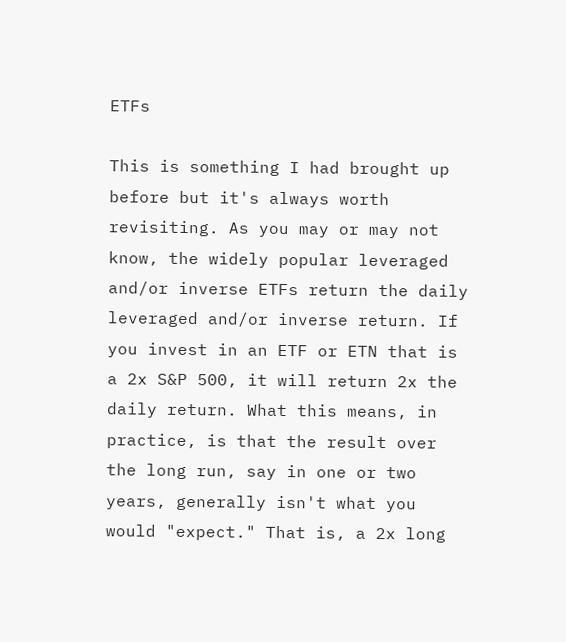ETFs

This is something I had brought up before but it's always worth revisiting. As you may or may not know, the widely popular leveraged and/or inverse ETFs return the daily leveraged and/or inverse return. If you invest in an ETF or ETN that is a 2x S&P 500, it will return 2x the daily return. What this means, in practice, is that the result over the long run, say in one or two years, generally isn't what you would "expect." That is, a 2x long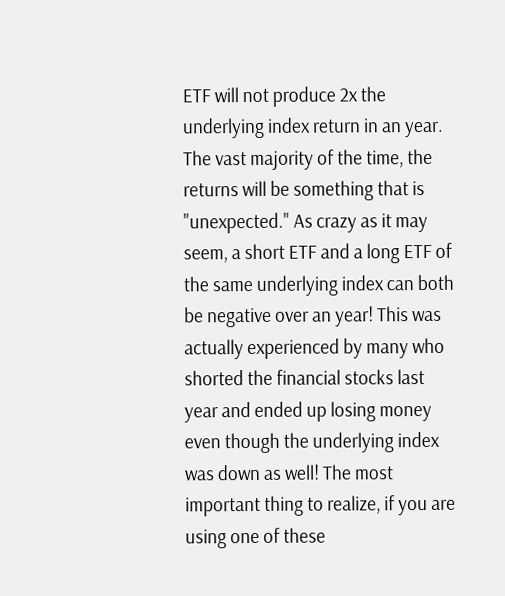ETF will not produce 2x the underlying index return in an year. The vast majority of the time, the returns will be something that is "unexpected." As crazy as it may seem, a short ETF and a long ETF of the same underlying index can both be negative over an year! This was actually experienced by many who shorted the financial stocks last year and ended up losing money even though the underlying index was down as well! The most important thing to realize, if you are using one of these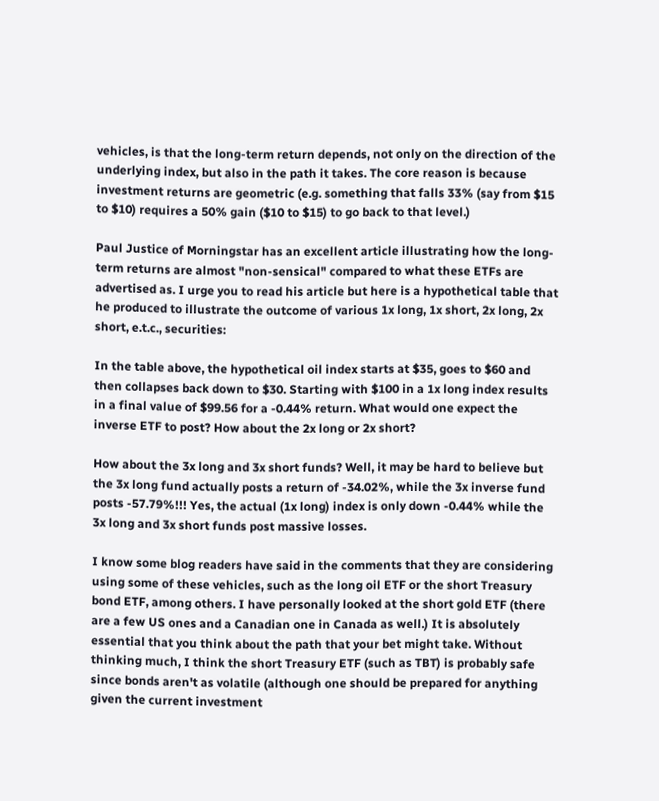vehicles, is that the long-term return depends, not only on the direction of the underlying index, but also in the path it takes. The core reason is because investment returns are geometric (e.g. something that falls 33% (say from $15 to $10) requires a 50% gain ($10 to $15) to go back to that level.)

Paul Justice of Morningstar has an excellent article illustrating how the long-term returns are almost "non-sensical" compared to what these ETFs are advertised as. I urge you to read his article but here is a hypothetical table that he produced to illustrate the outcome of various 1x long, 1x short, 2x long, 2x short, e.t.c., securities:

In the table above, the hypothetical oil index starts at $35, goes to $60 and then collapses back down to $30. Starting with $100 in a 1x long index results in a final value of $99.56 for a -0.44% return. What would one expect the inverse ETF to post? How about the 2x long or 2x short?

How about the 3x long and 3x short funds? Well, it may be hard to believe but the 3x long fund actually posts a return of -34.02%, while the 3x inverse fund posts -57.79%!!! Yes, the actual (1x long) index is only down -0.44% while the 3x long and 3x short funds post massive losses.

I know some blog readers have said in the comments that they are considering using some of these vehicles, such as the long oil ETF or the short Treasury bond ETF, among others. I have personally looked at the short gold ETF (there are a few US ones and a Canadian one in Canada as well.) It is absolutely essential that you think about the path that your bet might take. Without thinking much, I think the short Treasury ETF (such as TBT) is probably safe since bonds aren't as volatile (although one should be prepared for anything given the current investment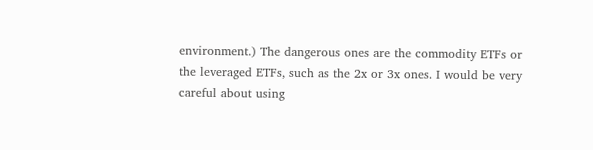environment.) The dangerous ones are the commodity ETFs or the leveraged ETFs, such as the 2x or 3x ones. I would be very careful about using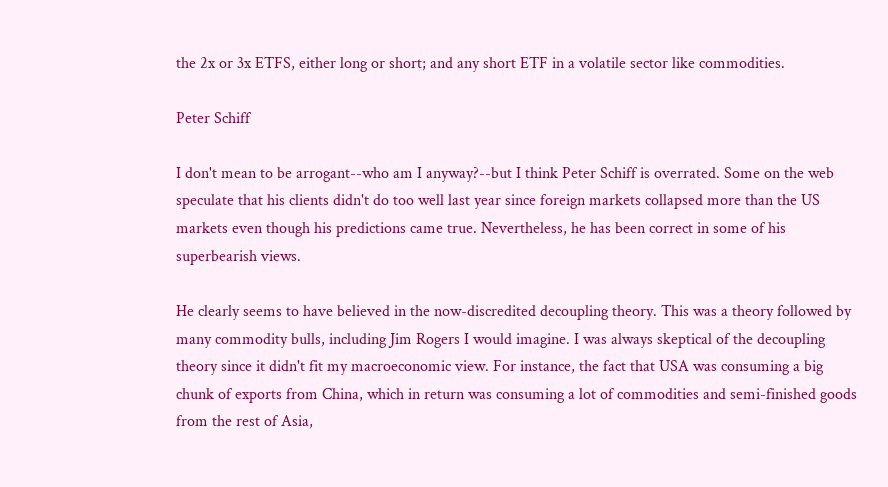the 2x or 3x ETFS, either long or short; and any short ETF in a volatile sector like commodities.

Peter Schiff

I don't mean to be arrogant--who am I anyway?--but I think Peter Schiff is overrated. Some on the web speculate that his clients didn't do too well last year since foreign markets collapsed more than the US markets even though his predictions came true. Nevertheless, he has been correct in some of his superbearish views.

He clearly seems to have believed in the now-discredited decoupling theory. This was a theory followed by many commodity bulls, including Jim Rogers I would imagine. I was always skeptical of the decoupling theory since it didn't fit my macroeconomic view. For instance, the fact that USA was consuming a big chunk of exports from China, which in return was consuming a lot of commodities and semi-finished goods from the rest of Asia,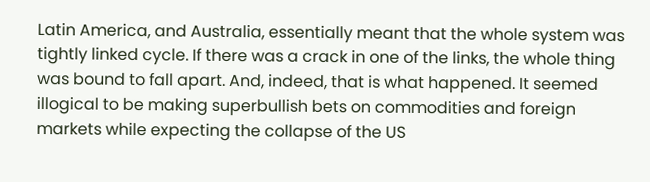Latin America, and Australia, essentially meant that the whole system was tightly linked cycle. If there was a crack in one of the links, the whole thing was bound to fall apart. And, indeed, that is what happened. It seemed illogical to be making superbullish bets on commodities and foreign markets while expecting the collapse of the US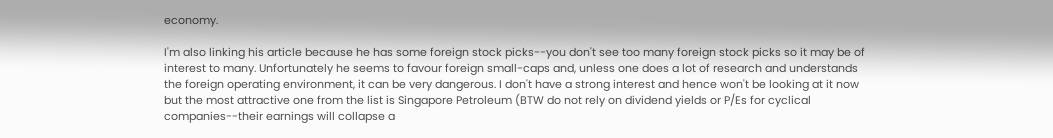economy.

I'm also linking his article because he has some foreign stock picks--you don't see too many foreign stock picks so it may be of interest to many. Unfortunately he seems to favour foreign small-caps and, unless one does a lot of research and understands the foreign operating environment, it can be very dangerous. I don't have a strong interest and hence won't be looking at it now but the most attractive one from the list is Singapore Petroleum (BTW do not rely on dividend yields or P/Es for cyclical companies--their earnings will collapse a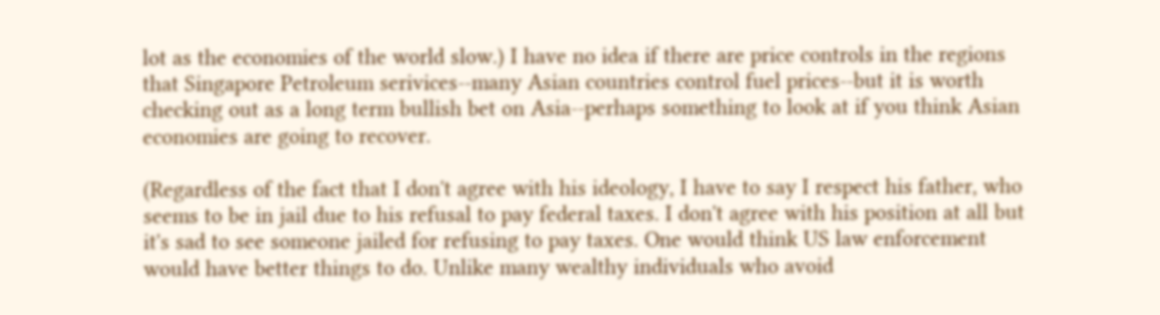lot as the economies of the world slow.) I have no idea if there are price controls in the regions that Singapore Petroleum serivices--many Asian countries control fuel prices--but it is worth checking out as a long term bullish bet on Asia--perhaps something to look at if you think Asian economies are going to recover.

(Regardless of the fact that I don't agree with his ideology, I have to say I respect his father, who seems to be in jail due to his refusal to pay federal taxes. I don't agree with his position at all but it's sad to see someone jailed for refusing to pay taxes. One would think US law enforcement would have better things to do. Unlike many wealthy individuals who avoid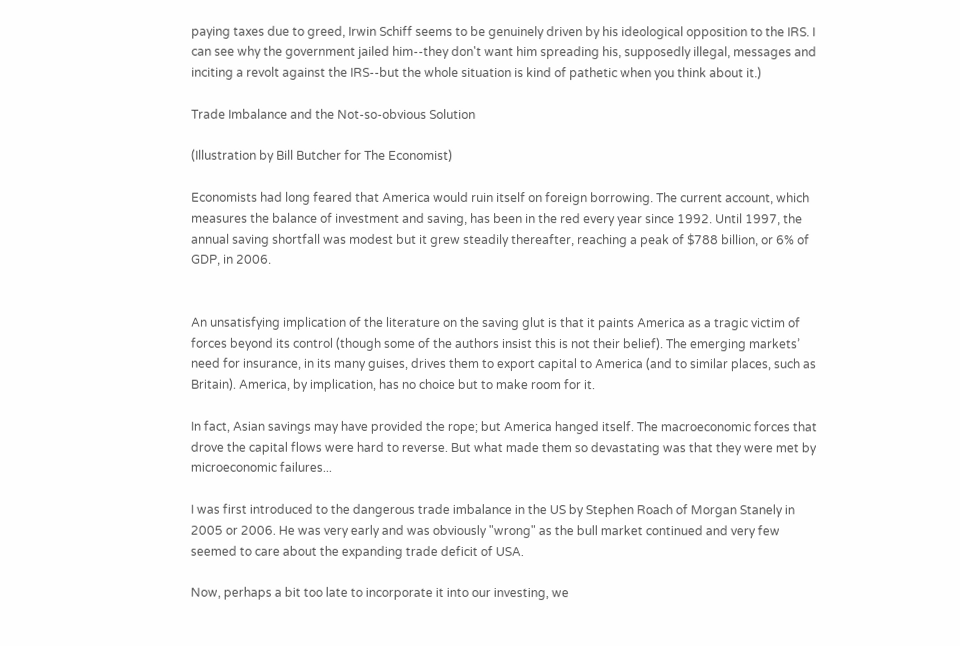paying taxes due to greed, Irwin Schiff seems to be genuinely driven by his ideological opposition to the IRS. I can see why the government jailed him--they don't want him spreading his, supposedly illegal, messages and inciting a revolt against the IRS--but the whole situation is kind of pathetic when you think about it.)

Trade Imbalance and the Not-so-obvious Solution

(Illustration by Bill Butcher for The Economist)

Economists had long feared that America would ruin itself on foreign borrowing. The current account, which measures the balance of investment and saving, has been in the red every year since 1992. Until 1997, the annual saving shortfall was modest but it grew steadily thereafter, reaching a peak of $788 billion, or 6% of GDP, in 2006.


An unsatisfying implication of the literature on the saving glut is that it paints America as a tragic victim of forces beyond its control (though some of the authors insist this is not their belief). The emerging markets’ need for insurance, in its many guises, drives them to export capital to America (and to similar places, such as Britain). America, by implication, has no choice but to make room for it.

In fact, Asian savings may have provided the rope; but America hanged itself. The macroeconomic forces that drove the capital flows were hard to reverse. But what made them so devastating was that they were met by microeconomic failures...

I was first introduced to the dangerous trade imbalance in the US by Stephen Roach of Morgan Stanely in 2005 or 2006. He was very early and was obviously "wrong" as the bull market continued and very few seemed to care about the expanding trade deficit of USA.

Now, perhaps a bit too late to incorporate it into our investing, we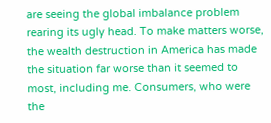are seeing the global imbalance problem rearing its ugly head. To make matters worse, the wealth destruction in America has made the situation far worse than it seemed to most, including me. Consumers, who were the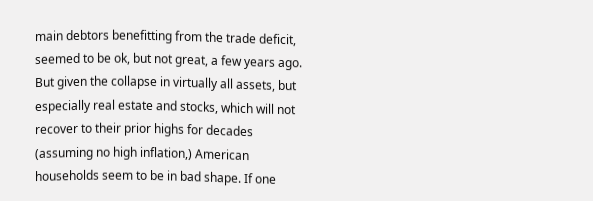main debtors benefitting from the trade deficit, seemed to be ok, but not great, a few years ago. But given the collapse in virtually all assets, but especially real estate and stocks, which will not recover to their prior highs for decades (assuming no high inflation,) American households seem to be in bad shape. If one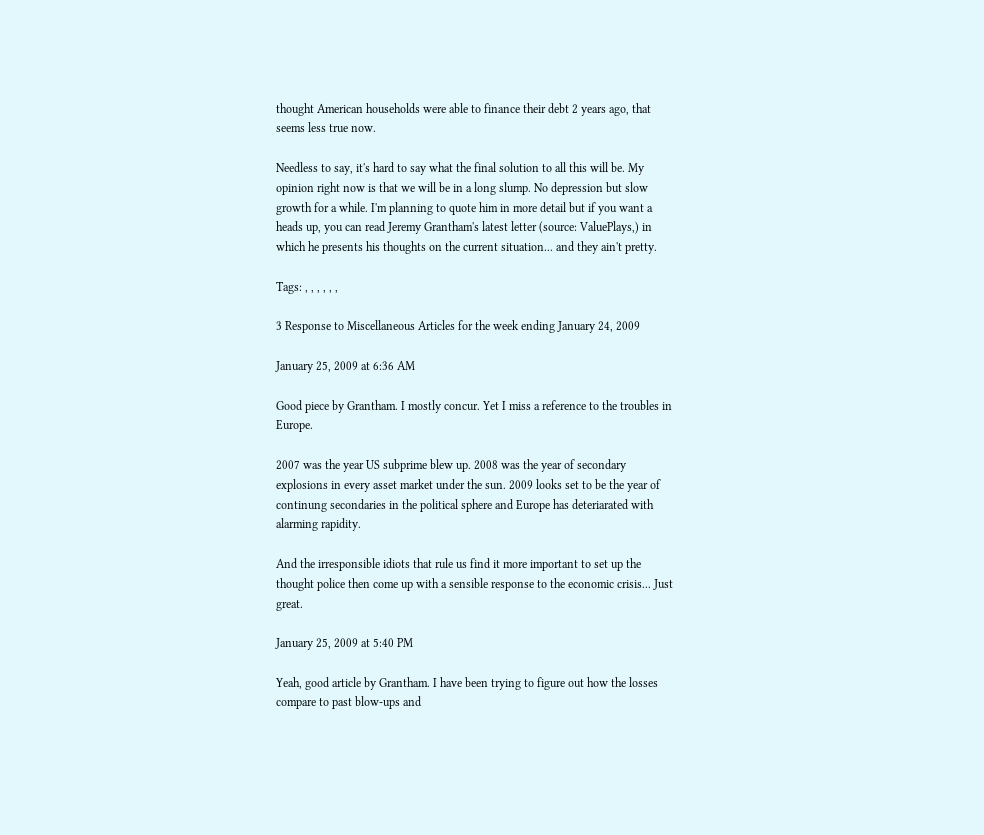thought American households were able to finance their debt 2 years ago, that seems less true now.

Needless to say, it's hard to say what the final solution to all this will be. My opinion right now is that we will be in a long slump. No depression but slow growth for a while. I'm planning to quote him in more detail but if you want a heads up, you can read Jeremy Grantham's latest letter (source: ValuePlays,) in which he presents his thoughts on the current situation... and they ain't pretty.

Tags: , , , , , ,

3 Response to Miscellaneous Articles for the week ending January 24, 2009

January 25, 2009 at 6:36 AM

Good piece by Grantham. I mostly concur. Yet I miss a reference to the troubles in Europe.

2007 was the year US subprime blew up. 2008 was the year of secondary explosions in every asset market under the sun. 2009 looks set to be the year of continung secondaries in the political sphere and Europe has deteriarated with alarming rapidity.

And the irresponsible idiots that rule us find it more important to set up the thought police then come up with a sensible response to the economic crisis... Just great.

January 25, 2009 at 5:40 PM

Yeah, good article by Grantham. I have been trying to figure out how the losses compare to past blow-ups and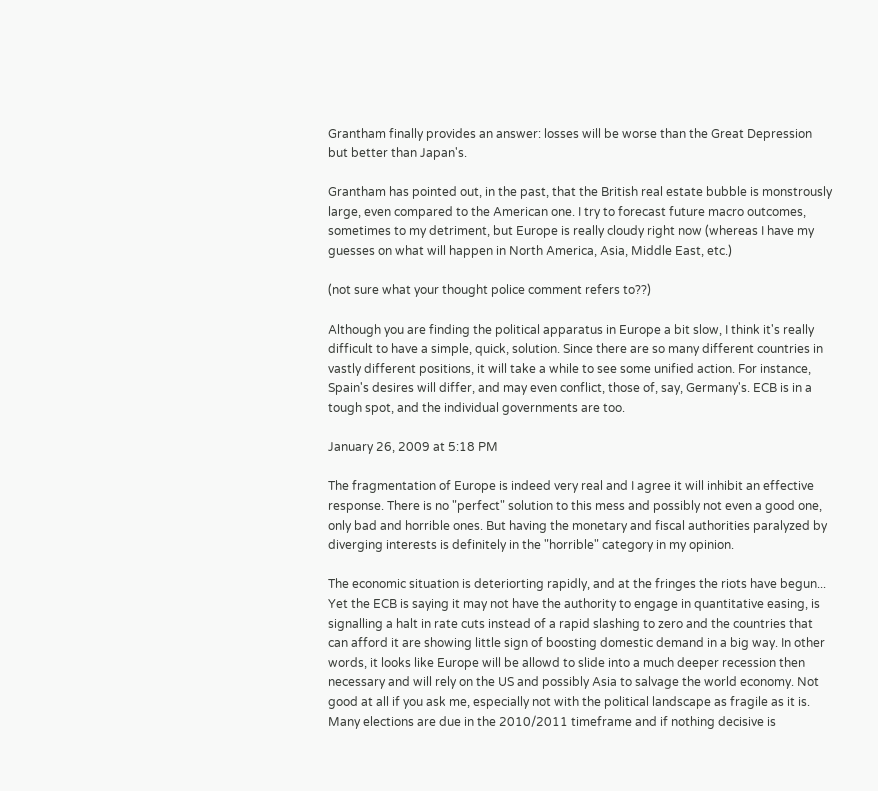Grantham finally provides an answer: losses will be worse than the Great Depression but better than Japan's.

Grantham has pointed out, in the past, that the British real estate bubble is monstrously large, even compared to the American one. I try to forecast future macro outcomes, sometimes to my detriment, but Europe is really cloudy right now (whereas I have my guesses on what will happen in North America, Asia, Middle East, etc.)

(not sure what your thought police comment refers to??)

Although you are finding the political apparatus in Europe a bit slow, I think it's really difficult to have a simple, quick, solution. Since there are so many different countries in vastly different positions, it will take a while to see some unified action. For instance, Spain's desires will differ, and may even conflict, those of, say, Germany's. ECB is in a tough spot, and the individual governments are too.

January 26, 2009 at 5:18 PM

The fragmentation of Europe is indeed very real and I agree it will inhibit an effective response. There is no "perfect" solution to this mess and possibly not even a good one, only bad and horrible ones. But having the monetary and fiscal authorities paralyzed by diverging interests is definitely in the "horrible" category in my opinion.

The economic situation is deteriorting rapidly, and at the fringes the riots have begun... Yet the ECB is saying it may not have the authority to engage in quantitative easing, is signalling a halt in rate cuts instead of a rapid slashing to zero and the countries that can afford it are showing little sign of boosting domestic demand in a big way. In other words, it looks like Europe will be allowd to slide into a much deeper recession then necessary and will rely on the US and possibly Asia to salvage the world economy. Not good at all if you ask me, especially not with the political landscape as fragile as it is. Many elections are due in the 2010/2011 timeframe and if nothing decisive is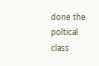done the poltical class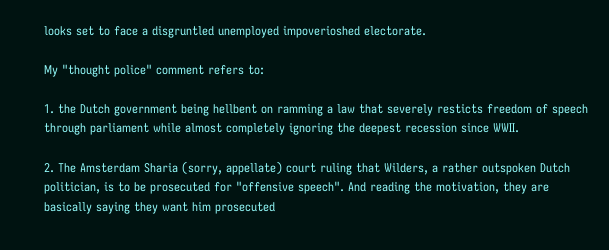looks set to face a disgruntled unemployed impoverioshed electorate.

My "thought police" comment refers to:

1. the Dutch government being hellbent on ramming a law that severely resticts freedom of speech through parliament while almost completely ignoring the deepest recession since WWII.

2. The Amsterdam Sharia (sorry, appellate) court ruling that Wilders, a rather outspoken Dutch politician, is to be prosecuted for "offensive speech". And reading the motivation, they are basically saying they want him prosecuted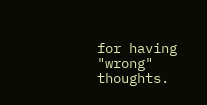for having "wrong" thoughts.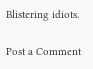Blistering idiots.

Post a Comment